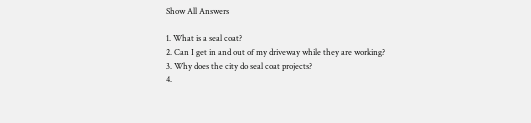Show All Answers

1. What is a seal coat?
2. Can I get in and out of my driveway while they are working?
3. Why does the city do seal coat projects?
4.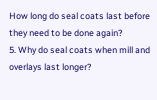How long do seal coats last before they need to be done again?
5. Why do seal coats when mill and overlays last longer?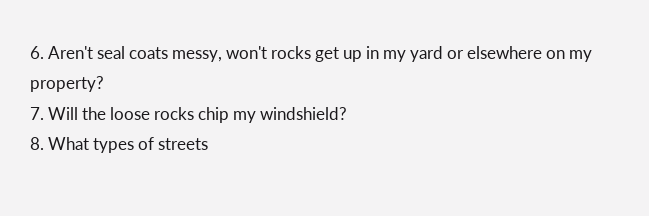6. Aren't seal coats messy, won't rocks get up in my yard or elsewhere on my property?
7. Will the loose rocks chip my windshield?
8. What types of streets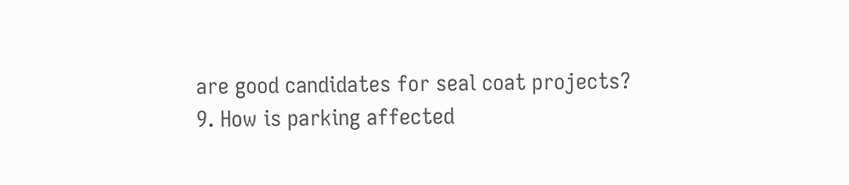are good candidates for seal coat projects?
9. How is parking affected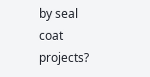by seal coat projects?